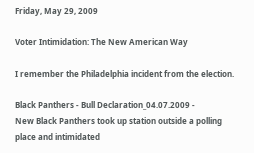Friday, May 29, 2009

Voter Intimidation: The New American Way

I remember the Philadelphia incident from the election.

Black Panthers - Bull Declaration_04.07.2009 -
New Black Panthers took up station outside a polling place and intimidated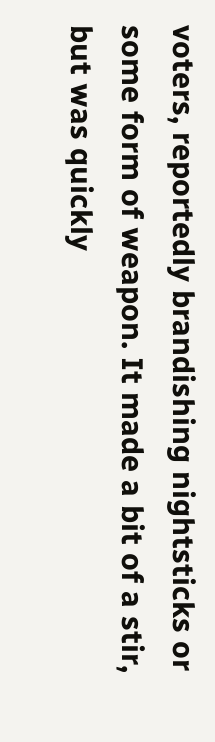voters, reportedly brandishing nightsticks or some form of weapon. It made a bit of a stir, but was quickly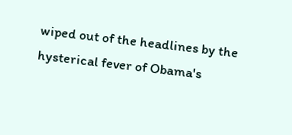wiped out of the headlines by the hysterical fever of Obama's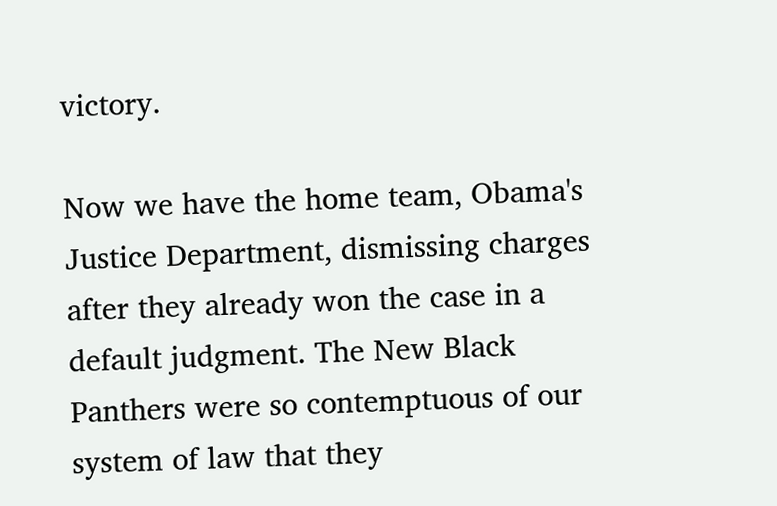victory.

Now we have the home team, Obama's Justice Department, dismissing charges after they already won the case in a default judgment. The New Black Panthers were so contemptuous of our system of law that they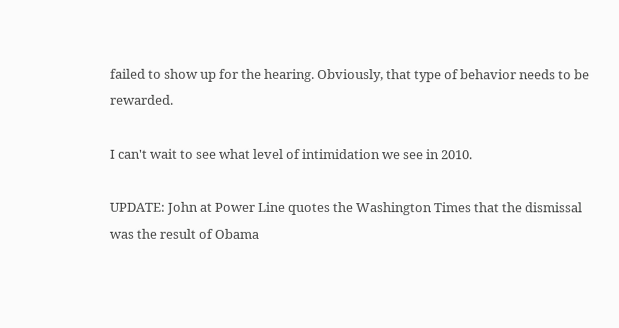failed to show up for the hearing. Obviously, that type of behavior needs to be rewarded.

I can't wait to see what level of intimidation we see in 2010.

UPDATE: John at Power Line quotes the Washington Times that the dismissal was the result of Obama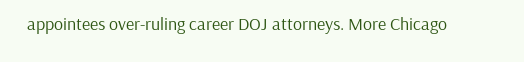appointees over-ruling career DOJ attorneys. More Chicago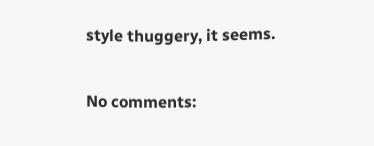style thuggery, it seems.

No comments: